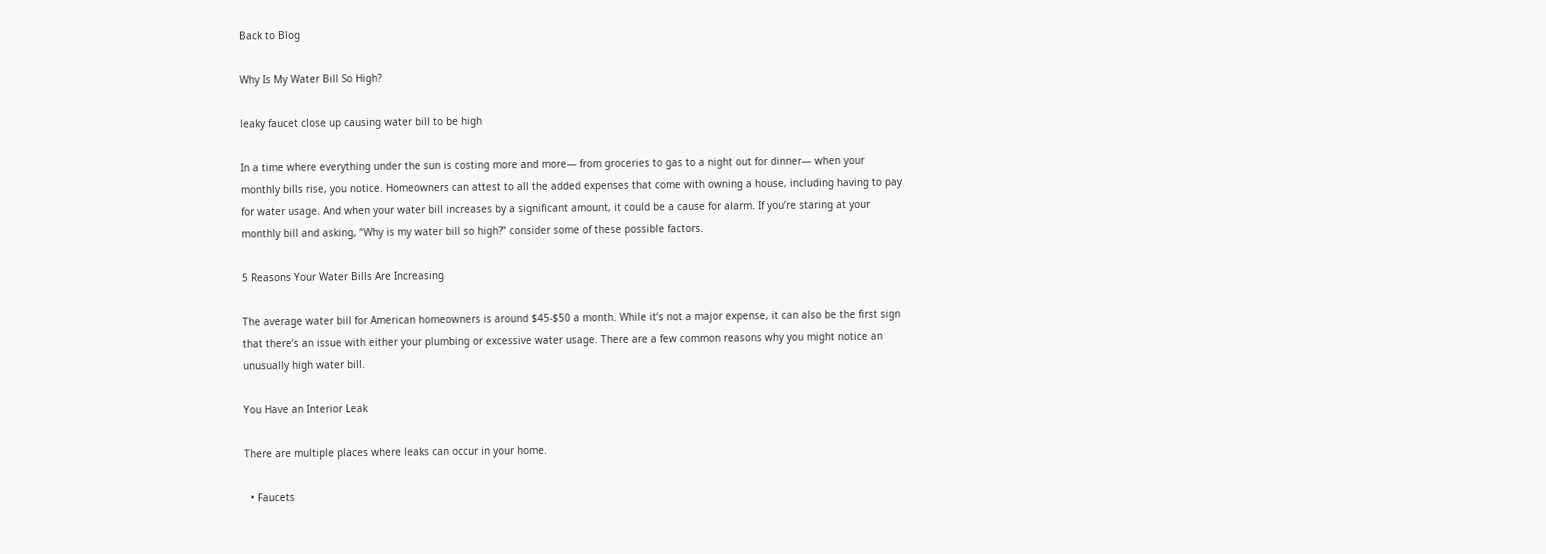Back to Blog

Why Is My Water Bill So High?

leaky faucet close up causing water bill to be high

In a time where everything under the sun is costing more and more— from groceries to gas to a night out for dinner— when your monthly bills rise, you notice. Homeowners can attest to all the added expenses that come with owning a house, including having to pay for water usage. And when your water bill increases by a significant amount, it could be a cause for alarm. If you’re staring at your monthly bill and asking, “Why is my water bill so high?” consider some of these possible factors.

5 Reasons Your Water Bills Are Increasing

The average water bill for American homeowners is around $45-$50 a month. While it’s not a major expense, it can also be the first sign that there’s an issue with either your plumbing or excessive water usage. There are a few common reasons why you might notice an unusually high water bill.

You Have an Interior Leak

There are multiple places where leaks can occur in your home.

  • Faucets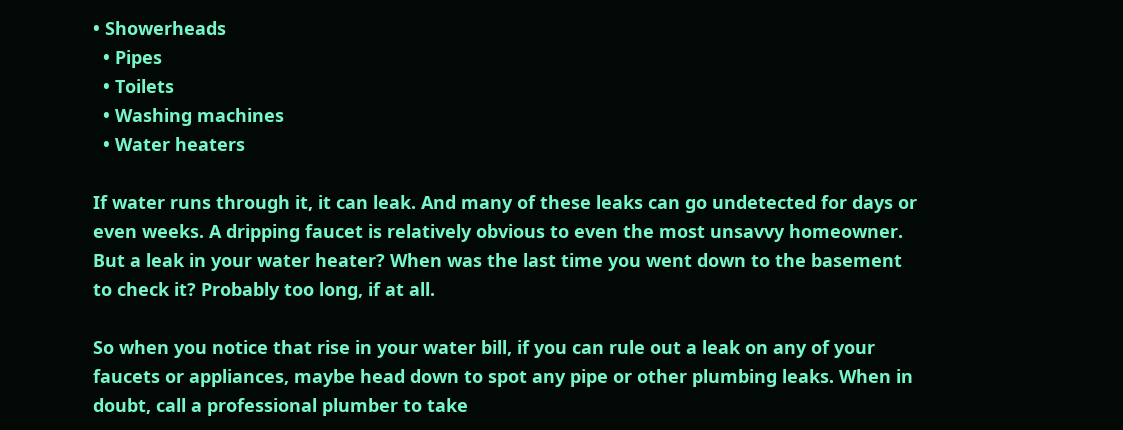• Showerheads
  • Pipes
  • Toilets
  • Washing machines
  • Water heaters

If water runs through it, it can leak. And many of these leaks can go undetected for days or even weeks. A dripping faucet is relatively obvious to even the most unsavvy homeowner. But a leak in your water heater? When was the last time you went down to the basement to check it? Probably too long, if at all.

So when you notice that rise in your water bill, if you can rule out a leak on any of your faucets or appliances, maybe head down to spot any pipe or other plumbing leaks. When in doubt, call a professional plumber to take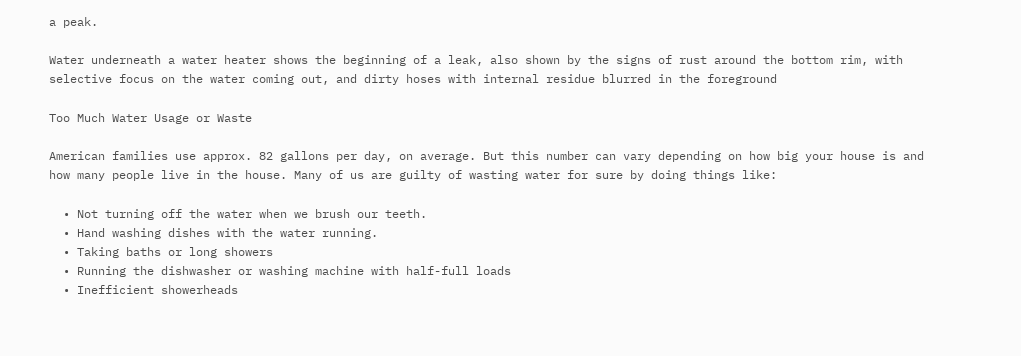a peak.

Water underneath a water heater shows the beginning of a leak, also shown by the signs of rust around the bottom rim, with selective focus on the water coming out, and dirty hoses with internal residue blurred in the foreground

Too Much Water Usage or Waste

American families use approx. 82 gallons per day, on average. But this number can vary depending on how big your house is and how many people live in the house. Many of us are guilty of wasting water for sure by doing things like:

  • Not turning off the water when we brush our teeth.
  • Hand washing dishes with the water running.
  • Taking baths or long showers
  • Running the dishwasher or washing machine with half-full loads
  • Inefficient showerheads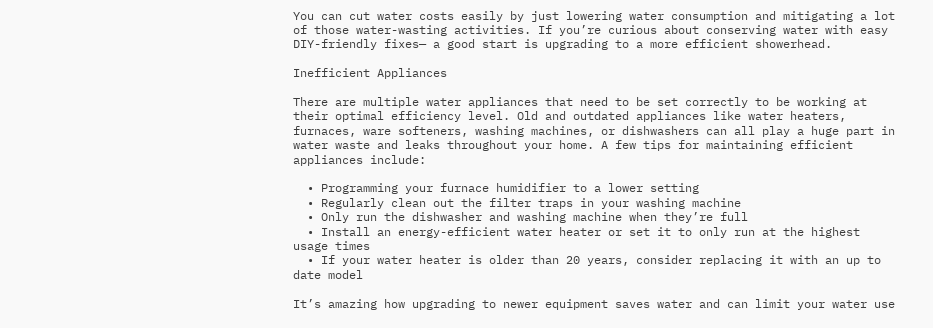You can cut water costs easily by just lowering water consumption and mitigating a lot of those water-wasting activities. If you’re curious about conserving water with easy DIY-friendly fixes— a good start is upgrading to a more efficient showerhead.

Inefficient Appliances

There are multiple water appliances that need to be set correctly to be working at their optimal efficiency level. Old and outdated appliances like water heaters, furnaces, ware softeners, washing machines, or dishwashers can all play a huge part in water waste and leaks throughout your home. A few tips for maintaining efficient appliances include:

  • Programming your furnace humidifier to a lower setting
  • Regularly clean out the filter traps in your washing machine
  • Only run the dishwasher and washing machine when they’re full
  • Install an energy-efficient water heater or set it to only run at the highest usage times
  • If your water heater is older than 20 years, consider replacing it with an up to date model

It’s amazing how upgrading to newer equipment saves water and can limit your water use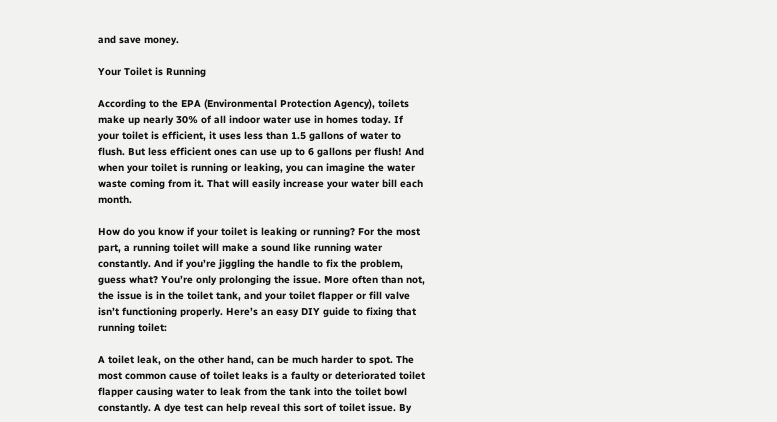and save money.

Your Toilet is Running

According to the EPA (Environmental Protection Agency), toilets make up nearly 30% of all indoor water use in homes today. If your toilet is efficient, it uses less than 1.5 gallons of water to flush. But less efficient ones can use up to 6 gallons per flush! And when your toilet is running or leaking, you can imagine the water waste coming from it. That will easily increase your water bill each month.

How do you know if your toilet is leaking or running? For the most part, a running toilet will make a sound like running water constantly. And if you’re jiggling the handle to fix the problem, guess what? You’re only prolonging the issue. More often than not, the issue is in the toilet tank, and your toilet flapper or fill valve isn’t functioning properly. Here’s an easy DIY guide to fixing that running toilet:

A toilet leak, on the other hand, can be much harder to spot. The most common cause of toilet leaks is a faulty or deteriorated toilet flapper causing water to leak from the tank into the toilet bowl constantly. A dye test can help reveal this sort of toilet issue. By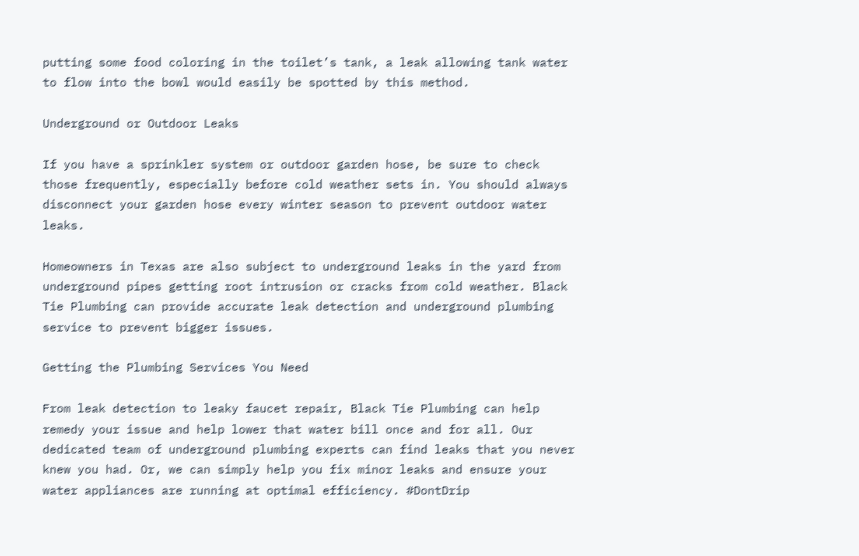putting some food coloring in the toilet’s tank, a leak allowing tank water to flow into the bowl would easily be spotted by this method.

Underground or Outdoor Leaks

If you have a sprinkler system or outdoor garden hose, be sure to check those frequently, especially before cold weather sets in. You should always disconnect your garden hose every winter season to prevent outdoor water leaks.

Homeowners in Texas are also subject to underground leaks in the yard from underground pipes getting root intrusion or cracks from cold weather. Black Tie Plumbing can provide accurate leak detection and underground plumbing service to prevent bigger issues.

Getting the Plumbing Services You Need

From leak detection to leaky faucet repair, Black Tie Plumbing can help remedy your issue and help lower that water bill once and for all. Our dedicated team of underground plumbing experts can find leaks that you never knew you had. Or, we can simply help you fix minor leaks and ensure your water appliances are running at optimal efficiency. #DontDrip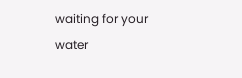waiting for your water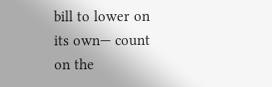bill to lower on its own— count on the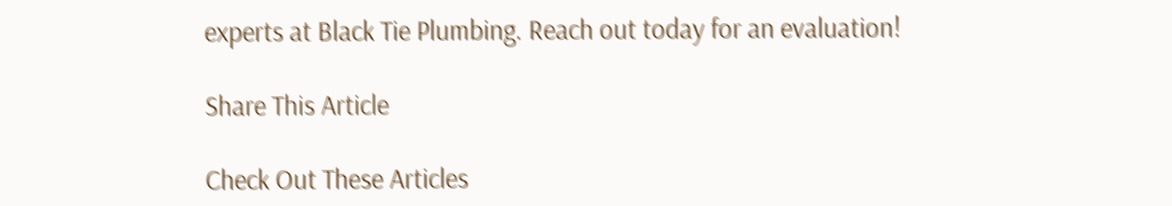experts at Black Tie Plumbing. Reach out today for an evaluation!

Share This Article

Check Out These Articles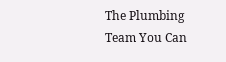The Plumbing Team You Can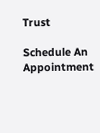Trust

Schedule An Appointment